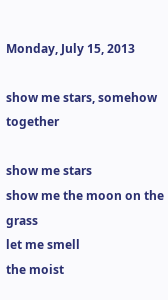Monday, July 15, 2013

show me stars, somehow together

show me stars
show me the moon on the grass
let me smell
the moist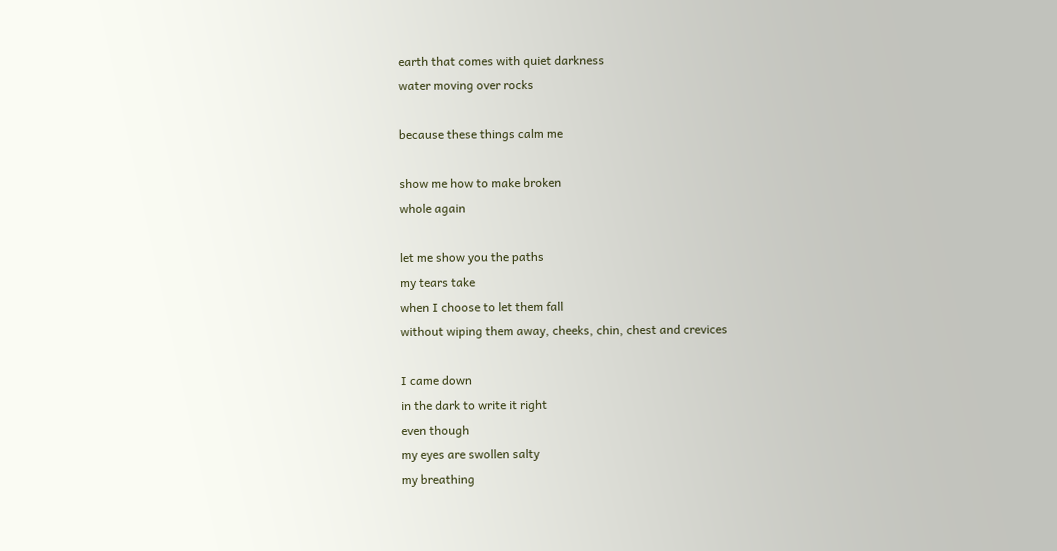earth that comes with quiet darkness
water moving over rocks

because these things calm me

show me how to make broken
whole again

let me show you the paths
my tears take
when I choose to let them fall
without wiping them away, cheeks, chin, chest and crevices

I came down
in the dark to write it right
even though
my eyes are swollen salty
my breathing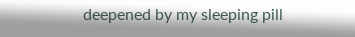deepened by my sleeping pill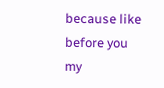because like before you
my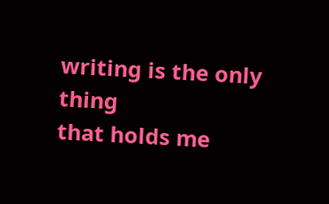writing is the only thing
that holds me